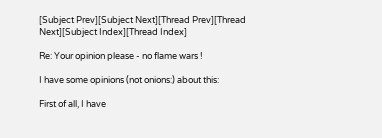[Subject Prev][Subject Next][Thread Prev][Thread Next][Subject Index][Thread Index]

Re: Your opinion please - no flame wars !

I have some opinions (not onions:) about this:

First of all, I have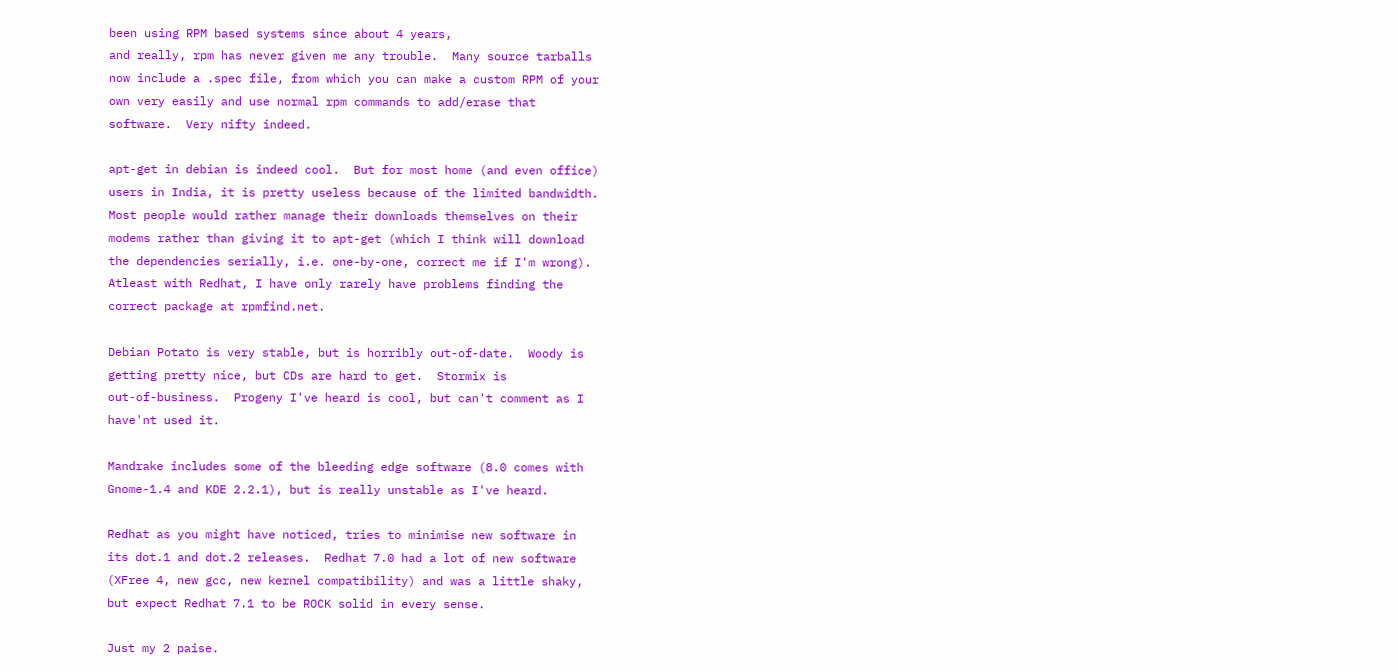been using RPM based systems since about 4 years,
and really, rpm has never given me any trouble.  Many source tarballs
now include a .spec file, from which you can make a custom RPM of your
own very easily and use normal rpm commands to add/erase that
software.  Very nifty indeed.

apt-get in debian is indeed cool.  But for most home (and even office)
users in India, it is pretty useless because of the limited bandwidth.
Most people would rather manage their downloads themselves on their
modems rather than giving it to apt-get (which I think will download
the dependencies serially, i.e. one-by-one, correct me if I'm wrong).
Atleast with Redhat, I have only rarely have problems finding the
correct package at rpmfind.net.

Debian Potato is very stable, but is horribly out-of-date.  Woody is
getting pretty nice, but CDs are hard to get.  Stormix is
out-of-business.  Progeny I've heard is cool, but can't comment as I
have'nt used it.

Mandrake includes some of the bleeding edge software (8.0 comes with
Gnome-1.4 and KDE 2.2.1), but is really unstable as I've heard.

Redhat as you might have noticed, tries to minimise new software in
its dot.1 and dot.2 releases.  Redhat 7.0 had a lot of new software
(XFree 4, new gcc, new kernel compatibility) and was a little shaky,
but expect Redhat 7.1 to be ROCK solid in every sense.

Just my 2 paise.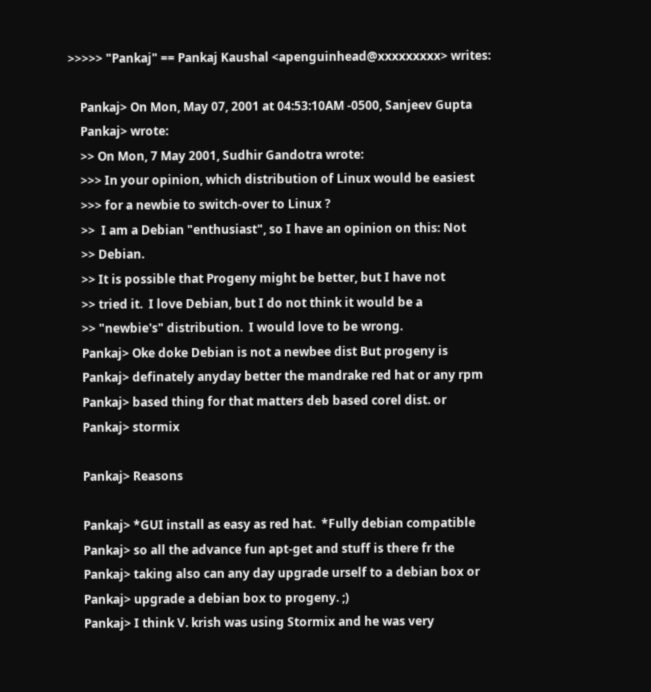>>>>> "Pankaj" == Pankaj Kaushal <apenguinhead@xxxxxxxxx> writes:

    Pankaj> On Mon, May 07, 2001 at 04:53:10AM -0500, Sanjeev Gupta
    Pankaj> wrote:
    >> On Mon, 7 May 2001, Sudhir Gandotra wrote:
    >>> In your opinion, which distribution of Linux would be easiest
    >>> for a newbie to switch-over to Linux ?
    >>  I am a Debian "enthusiast", so I have an opinion on this: Not
    >> Debian.
    >> It is possible that Progeny might be better, but I have not
    >> tried it.  I love Debian, but I do not think it would be a
    >> "newbie's" distribution.  I would love to be wrong.
    Pankaj> Oke doke Debian is not a newbee dist But progeny is
    Pankaj> definately anyday better the mandrake red hat or any rpm
    Pankaj> based thing for that matters deb based corel dist. or
    Pankaj> stormix

    Pankaj> Reasons

    Pankaj> *GUI install as easy as red hat.  *Fully debian compatible
    Pankaj> so all the advance fun apt-get and stuff is there fr the
    Pankaj> taking also can any day upgrade urself to a debian box or
    Pankaj> upgrade a debian box to progeny. ;)
    Pankaj> I think V. krish was using Stormix and he was very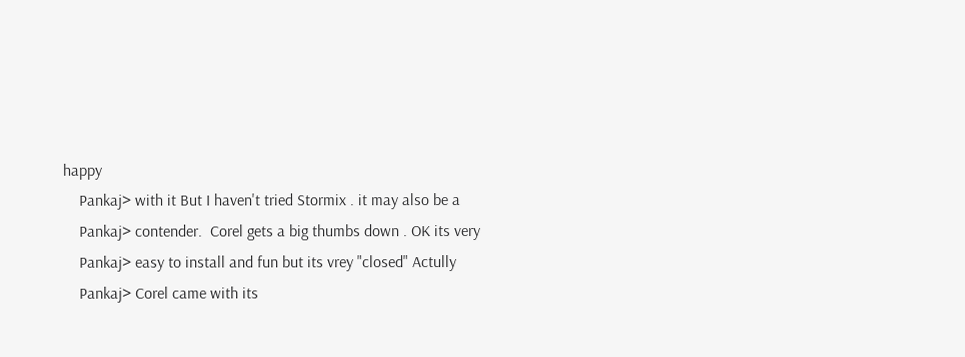happy
    Pankaj> with it But I haven't tried Stormix . it may also be a
    Pankaj> contender.  Corel gets a big thumbs down . OK its very
    Pankaj> easy to install and fun but its vrey "closed" Actully
    Pankaj> Corel came with its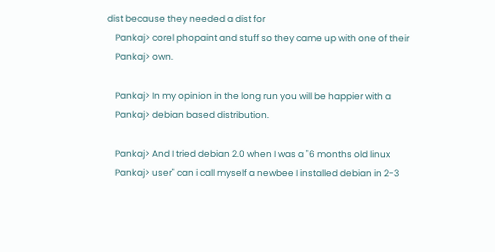dist because they needed a dist for
    Pankaj> corel phopaint and stuff so they came up with one of their
    Pankaj> own.

    Pankaj> In my opinion in the long run you will be happier with a
    Pankaj> debian based distribution.

    Pankaj> And I tried debian 2.0 when I was a "6 months old linux
    Pankaj> user" can i call myself a newbee I installed debian in 2-3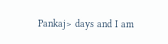Pankaj> days and I am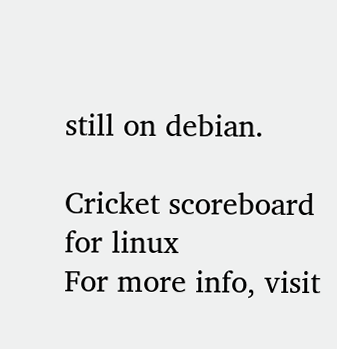still on debian.

Cricket scoreboard for linux
For more info, visit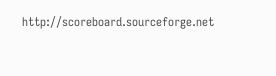http://scoreboard.sourceforge.net